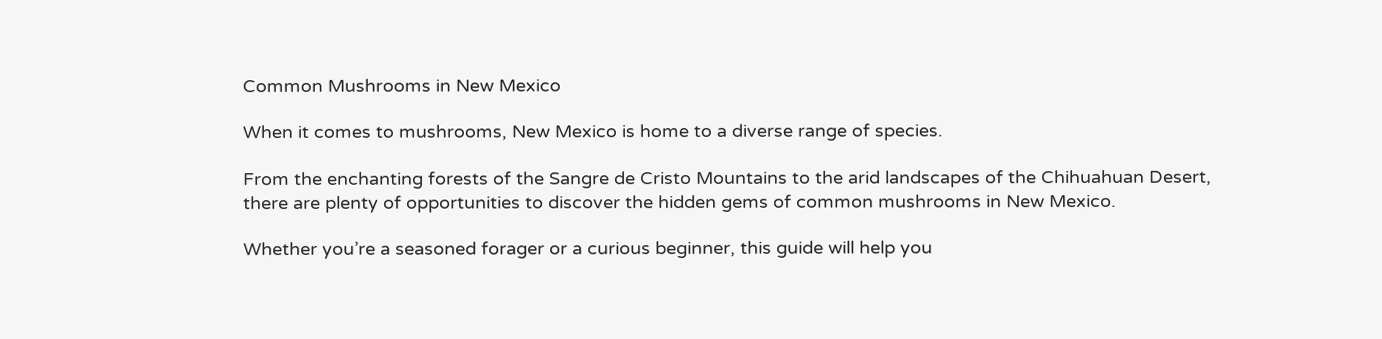Common Mushrooms in New Mexico

When it comes to mushrooms, New Mexico is home to a diverse range of species.

From the enchanting forests of the Sangre de Cristo Mountains to the arid landscapes of the Chihuahuan Desert, there are plenty of opportunities to discover the hidden gems of common mushrooms in New Mexico.

Whether you’re a seasoned forager or a curious beginner, this guide will help you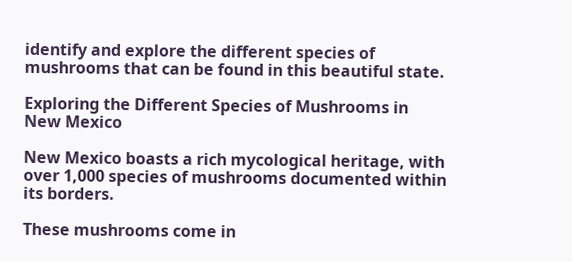identify and explore the different species of mushrooms that can be found in this beautiful state.

Exploring the Different Species of Mushrooms in New Mexico

New Mexico boasts a rich mycological heritage, with over 1,000 species of mushrooms documented within its borders.

These mushrooms come in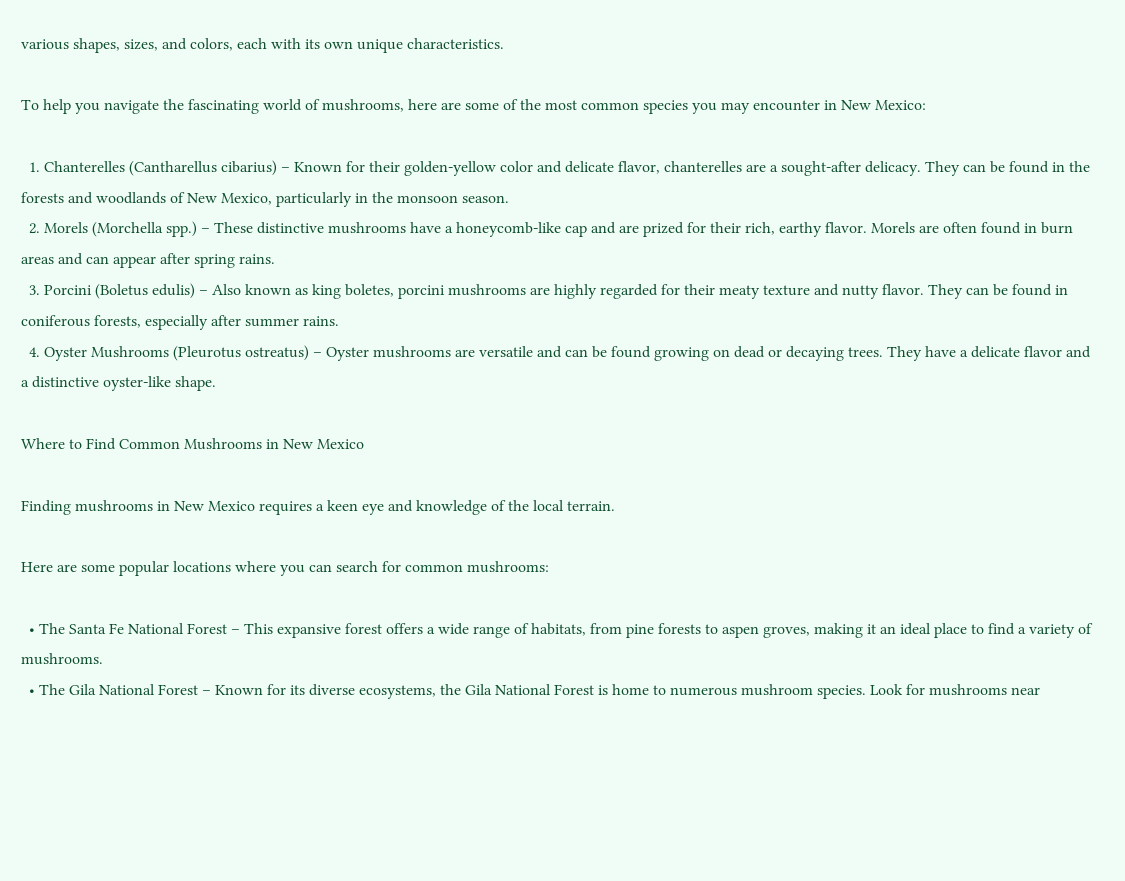various shapes, sizes, and colors, each with its own unique characteristics.

To help you navigate the fascinating world of mushrooms, here are some of the most common species you may encounter in New Mexico:

  1. Chanterelles (Cantharellus cibarius) – Known for their golden-yellow color and delicate flavor, chanterelles are a sought-after delicacy. They can be found in the forests and woodlands of New Mexico, particularly in the monsoon season.
  2. Morels (Morchella spp.) – These distinctive mushrooms have a honeycomb-like cap and are prized for their rich, earthy flavor. Morels are often found in burn areas and can appear after spring rains.
  3. Porcini (Boletus edulis) – Also known as king boletes, porcini mushrooms are highly regarded for their meaty texture and nutty flavor. They can be found in coniferous forests, especially after summer rains.
  4. Oyster Mushrooms (Pleurotus ostreatus) – Oyster mushrooms are versatile and can be found growing on dead or decaying trees. They have a delicate flavor and a distinctive oyster-like shape.

Where to Find Common Mushrooms in New Mexico

Finding mushrooms in New Mexico requires a keen eye and knowledge of the local terrain.

Here are some popular locations where you can search for common mushrooms:

  • The Santa Fe National Forest – This expansive forest offers a wide range of habitats, from pine forests to aspen groves, making it an ideal place to find a variety of mushrooms.
  • The Gila National Forest – Known for its diverse ecosystems, the Gila National Forest is home to numerous mushroom species. Look for mushrooms near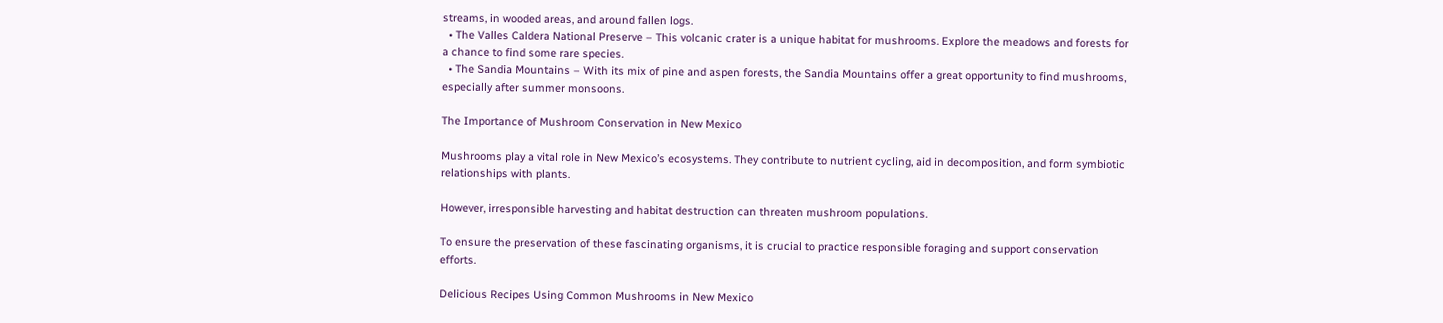streams, in wooded areas, and around fallen logs.
  • The Valles Caldera National Preserve – This volcanic crater is a unique habitat for mushrooms. Explore the meadows and forests for a chance to find some rare species.
  • The Sandia Mountains – With its mix of pine and aspen forests, the Sandia Mountains offer a great opportunity to find mushrooms, especially after summer monsoons.

The Importance of Mushroom Conservation in New Mexico

Mushrooms play a vital role in New Mexico’s ecosystems. They contribute to nutrient cycling, aid in decomposition, and form symbiotic relationships with plants.

However, irresponsible harvesting and habitat destruction can threaten mushroom populations.

To ensure the preservation of these fascinating organisms, it is crucial to practice responsible foraging and support conservation efforts.

Delicious Recipes Using Common Mushrooms in New Mexico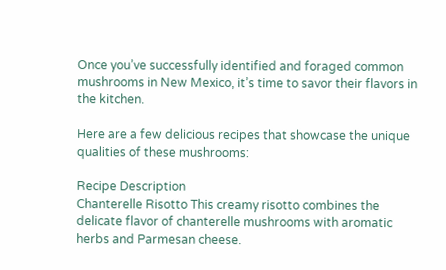Once you’ve successfully identified and foraged common mushrooms in New Mexico, it’s time to savor their flavors in the kitchen.

Here are a few delicious recipes that showcase the unique qualities of these mushrooms:

Recipe Description
Chanterelle Risotto This creamy risotto combines the delicate flavor of chanterelle mushrooms with aromatic herbs and Parmesan cheese.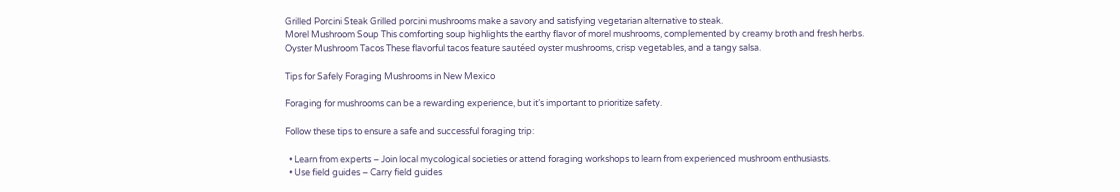Grilled Porcini Steak Grilled porcini mushrooms make a savory and satisfying vegetarian alternative to steak.
Morel Mushroom Soup This comforting soup highlights the earthy flavor of morel mushrooms, complemented by creamy broth and fresh herbs.
Oyster Mushroom Tacos These flavorful tacos feature sautéed oyster mushrooms, crisp vegetables, and a tangy salsa.

Tips for Safely Foraging Mushrooms in New Mexico

Foraging for mushrooms can be a rewarding experience, but it’s important to prioritize safety.

Follow these tips to ensure a safe and successful foraging trip:

  • Learn from experts – Join local mycological societies or attend foraging workshops to learn from experienced mushroom enthusiasts.
  • Use field guides – Carry field guides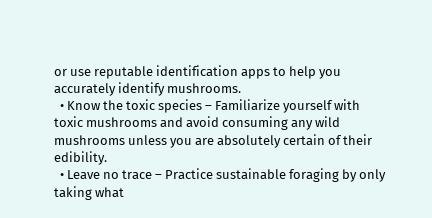or use reputable identification apps to help you accurately identify mushrooms.
  • Know the toxic species – Familiarize yourself with toxic mushrooms and avoid consuming any wild mushrooms unless you are absolutely certain of their edibility.
  • Leave no trace – Practice sustainable foraging by only taking what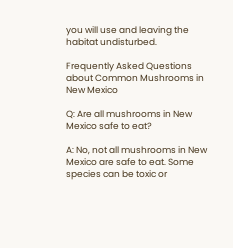you will use and leaving the habitat undisturbed.

Frequently Asked Questions about Common Mushrooms in New Mexico

Q: Are all mushrooms in New Mexico safe to eat?

A: No, not all mushrooms in New Mexico are safe to eat. Some species can be toxic or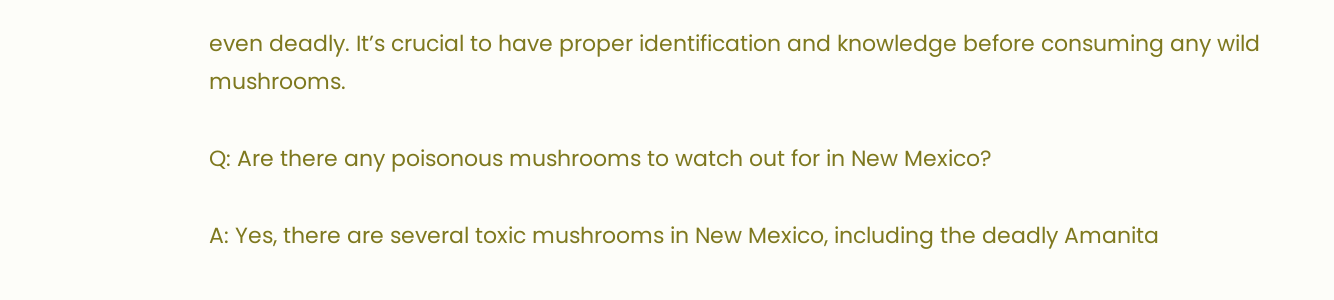even deadly. It’s crucial to have proper identification and knowledge before consuming any wild mushrooms.

Q: Are there any poisonous mushrooms to watch out for in New Mexico?

A: Yes, there are several toxic mushrooms in New Mexico, including the deadly Amanita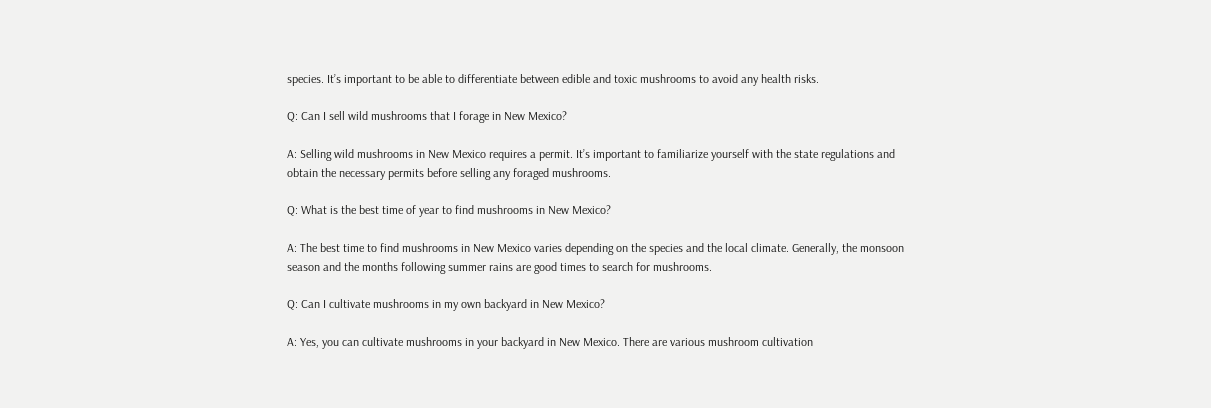species. It’s important to be able to differentiate between edible and toxic mushrooms to avoid any health risks.

Q: Can I sell wild mushrooms that I forage in New Mexico?

A: Selling wild mushrooms in New Mexico requires a permit. It’s important to familiarize yourself with the state regulations and obtain the necessary permits before selling any foraged mushrooms.

Q: What is the best time of year to find mushrooms in New Mexico?

A: The best time to find mushrooms in New Mexico varies depending on the species and the local climate. Generally, the monsoon season and the months following summer rains are good times to search for mushrooms.

Q: Can I cultivate mushrooms in my own backyard in New Mexico?

A: Yes, you can cultivate mushrooms in your backyard in New Mexico. There are various mushroom cultivation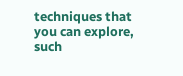techniques that you can explore, such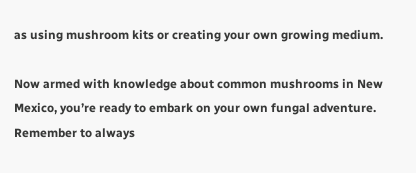as using mushroom kits or creating your own growing medium.

Now armed with knowledge about common mushrooms in New Mexico, you’re ready to embark on your own fungal adventure. Remember to always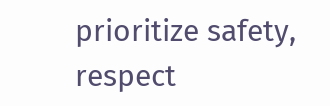prioritize safety, respect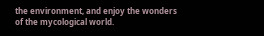the environment, and enjoy the wonders of the mycological world.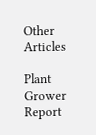Other Articles

Plant Grower Report